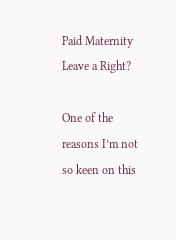Paid Maternity Leave a Right?

One of the reasons I’m not so keen on this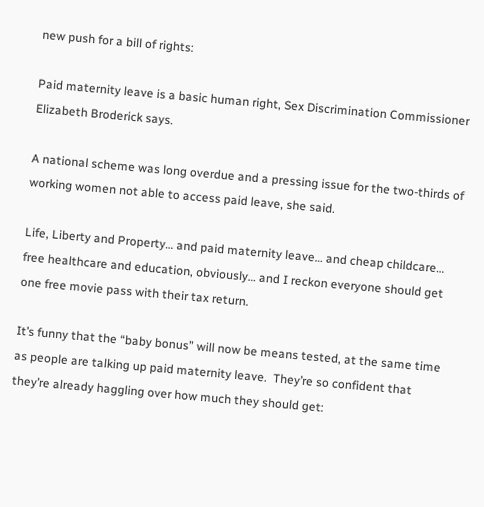new push for a bill of rights:

Paid maternity leave is a basic human right, Sex Discrimination Commissioner Elizabeth Broderick says.

A national scheme was long overdue and a pressing issue for the two-thirds of working women not able to access paid leave, she said.

Life, Liberty and Property… and paid maternity leave… and cheap childcare… free healthcare and education, obviously… and I reckon everyone should get one free movie pass with their tax return.

It’s funny that the “baby bonus” will now be means tested, at the same time as people are talking up paid maternity leave.  They’re so confident that they’re already haggling over how much they should get: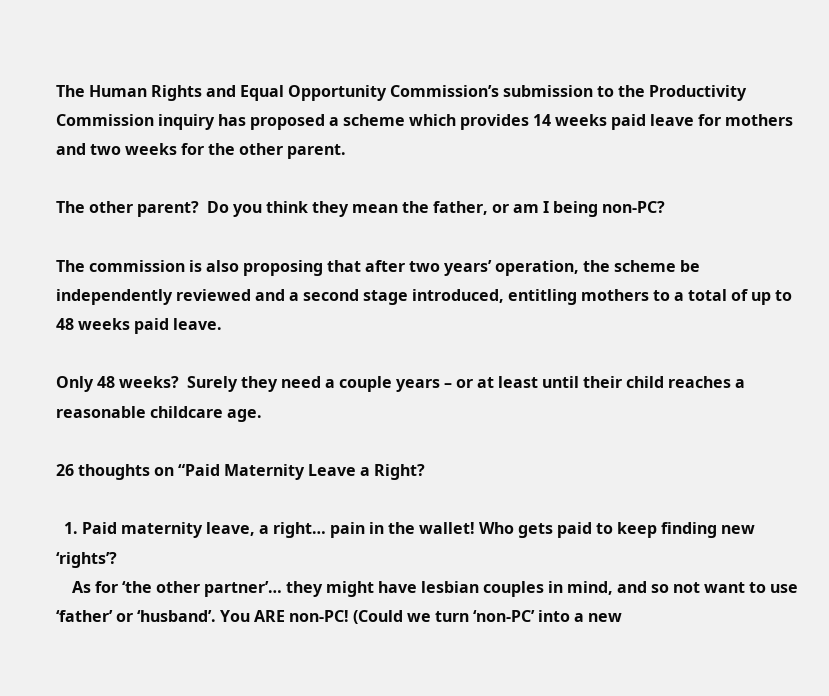The Human Rights and Equal Opportunity Commission’s submission to the Productivity Commission inquiry has proposed a scheme which provides 14 weeks paid leave for mothers and two weeks for the other parent.

The other parent?  Do you think they mean the father, or am I being non-PC?

The commission is also proposing that after two years’ operation, the scheme be independently reviewed and a second stage introduced, entitling mothers to a total of up to 48 weeks paid leave.

Only 48 weeks?  Surely they need a couple years – or at least until their child reaches a reasonable childcare age.

26 thoughts on “Paid Maternity Leave a Right?

  1. Paid maternity leave, a right… pain in the wallet! Who gets paid to keep finding new ‘rights’?
    As for ‘the other partner’… they might have lesbian couples in mind, and so not want to use ‘father’ or ‘husband’. You ARE non-PC! (Could we turn ‘non-PC’ into a new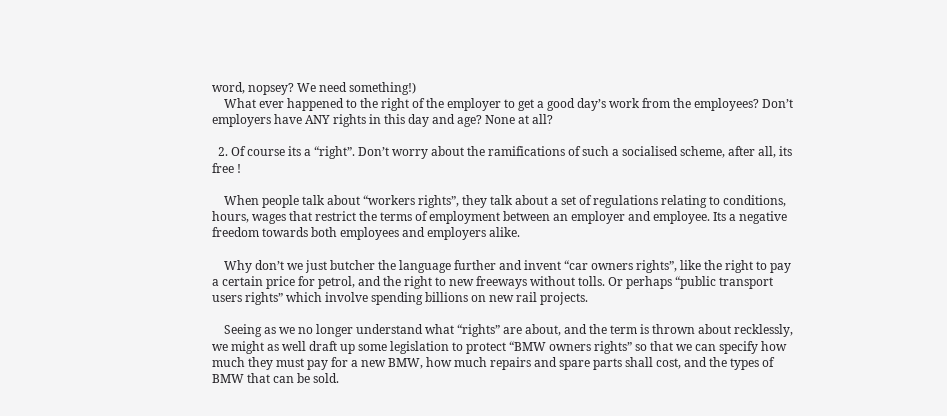word, nopsey? We need something!)
    What ever happened to the right of the employer to get a good day’s work from the employees? Don’t employers have ANY rights in this day and age? None at all?

  2. Of course its a “right”. Don’t worry about the ramifications of such a socialised scheme, after all, its free !

    When people talk about “workers rights”, they talk about a set of regulations relating to conditions, hours, wages that restrict the terms of employment between an employer and employee. Its a negative freedom towards both employees and employers alike.

    Why don’t we just butcher the language further and invent “car owners rights”, like the right to pay a certain price for petrol, and the right to new freeways without tolls. Or perhaps “public transport users rights” which involve spending billions on new rail projects.

    Seeing as we no longer understand what “rights” are about, and the term is thrown about recklessly, we might as well draft up some legislation to protect “BMW owners rights” so that we can specify how much they must pay for a new BMW, how much repairs and spare parts shall cost, and the types of BMW that can be sold.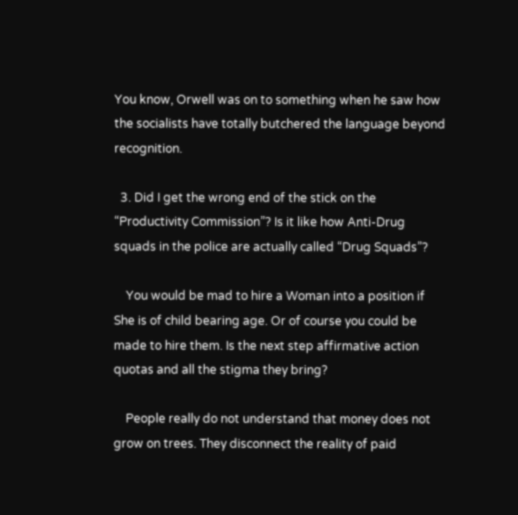You know, Orwell was on to something when he saw how the socialists have totally butchered the language beyond recognition.

  3. Did I get the wrong end of the stick on the “Productivity Commission”? Is it like how Anti-Drug squads in the police are actually called “Drug Squads”?

    You would be mad to hire a Woman into a position if She is of child bearing age. Or of course you could be made to hire them. Is the next step affirmative action quotas and all the stigma they bring?

    People really do not understand that money does not grow on trees. They disconnect the reality of paid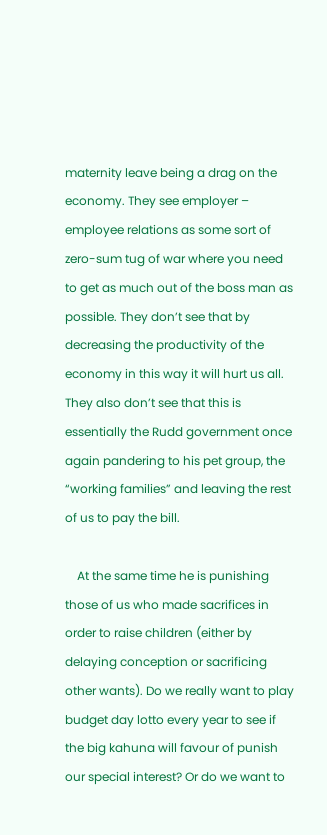maternity leave being a drag on the economy. They see employer – employee relations as some sort of zero-sum tug of war where you need to get as much out of the boss man as possible. They don’t see that by decreasing the productivity of the economy in this way it will hurt us all. They also don’t see that this is essentially the Rudd government once again pandering to his pet group, the “working families” and leaving the rest of us to pay the bill.

    At the same time he is punishing those of us who made sacrifices in order to raise children (either by delaying conception or sacrificing other wants). Do we really want to play budget day lotto every year to see if the big kahuna will favour of punish our special interest? Or do we want to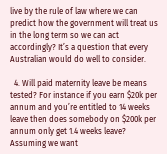live by the rule of law where we can predict how the government will treat us in the long term so we can act accordingly? It’s a question that every Australian would do well to consider.

  4. Will paid maternity leave be means tested? For instance if you earn $20k per annum and you’re entitled to 14 weeks leave then does somebody on $200k per annum only get 1.4 weeks leave? Assuming we want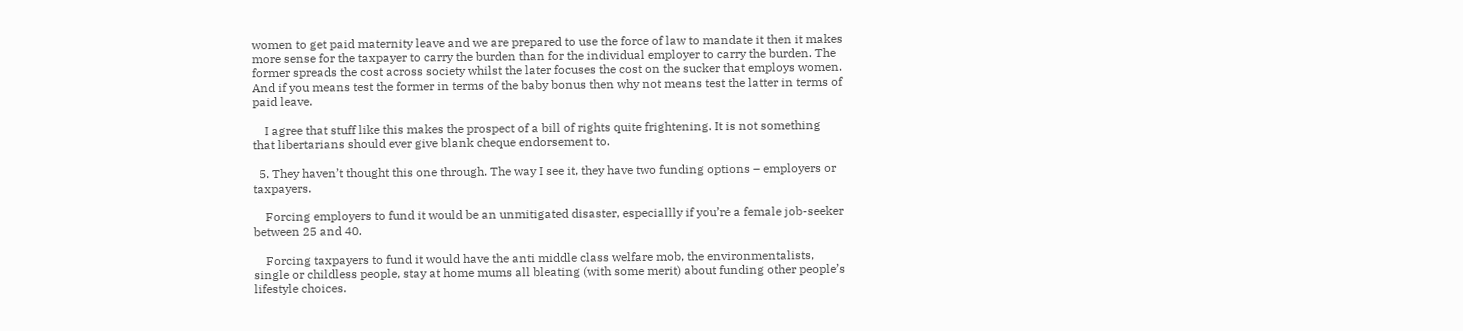women to get paid maternity leave and we are prepared to use the force of law to mandate it then it makes more sense for the taxpayer to carry the burden than for the individual employer to carry the burden. The former spreads the cost across society whilst the later focuses the cost on the sucker that employs women. And if you means test the former in terms of the baby bonus then why not means test the latter in terms of paid leave.

    I agree that stuff like this makes the prospect of a bill of rights quite frightening. It is not something that libertarians should ever give blank cheque endorsement to.

  5. They haven’t thought this one through. The way I see it, they have two funding options – employers or taxpayers.

    Forcing employers to fund it would be an unmitigated disaster, especiallly if you’re a female job-seeker between 25 and 40.

    Forcing taxpayers to fund it would have the anti middle class welfare mob, the environmentalists, single or childless people, stay at home mums all bleating (with some merit) about funding other people’s lifestyle choices.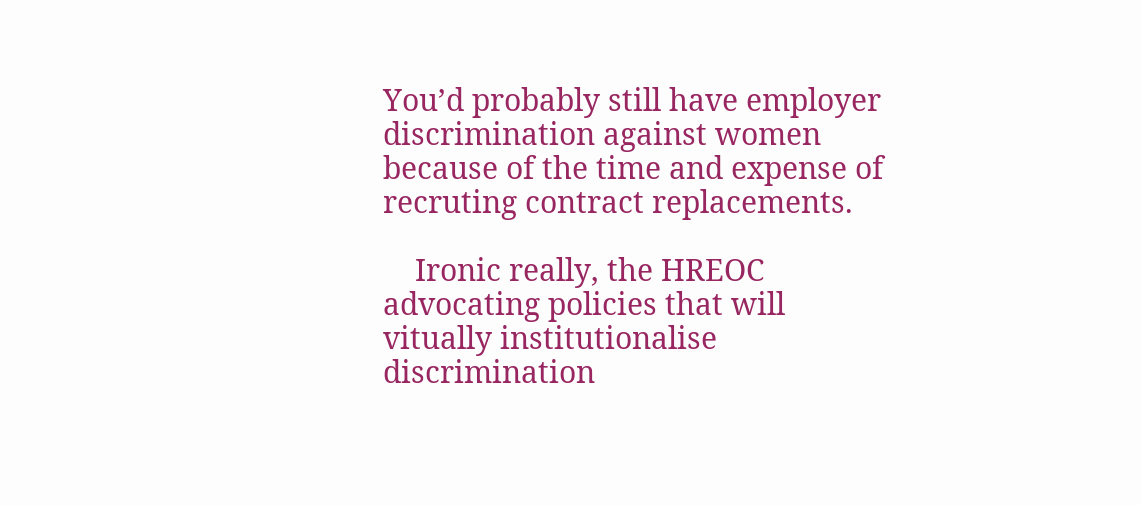You’d probably still have employer discrimination against women because of the time and expense of recruting contract replacements.

    Ironic really, the HREOC advocating policies that will vitually institutionalise discrimination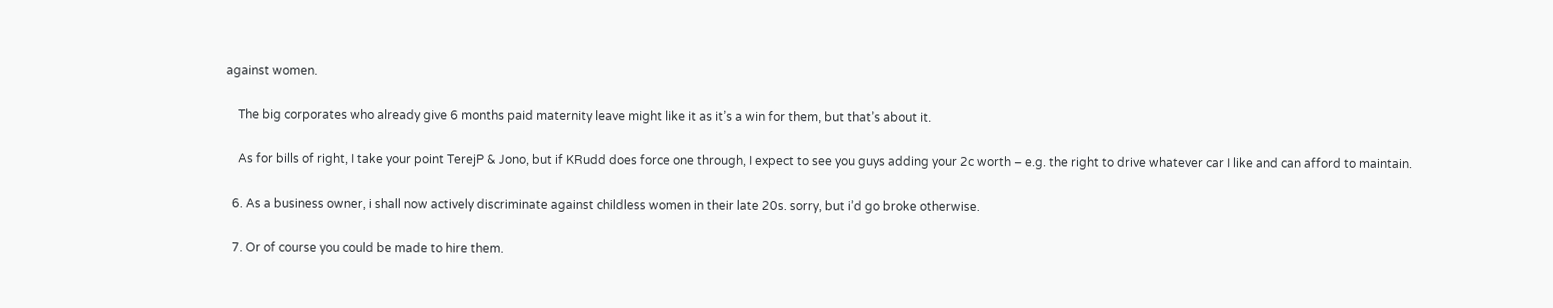against women.

    The big corporates who already give 6 months paid maternity leave might like it as it’s a win for them, but that’s about it.

    As for bills of right, I take your point TerejP & Jono, but if KRudd does force one through, I expect to see you guys adding your 2c worth – e.g. the right to drive whatever car I like and can afford to maintain.

  6. As a business owner, i shall now actively discriminate against childless women in their late 20s. sorry, but i’d go broke otherwise.

  7. Or of course you could be made to hire them.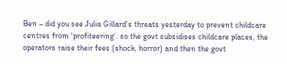Ben – did you see Julia Gillard’s threats yesterday to prevent childcare centres from ‘profiteering’. so the govt subsidises childcare places, the operators raise their fees (shock, horror) and then the govt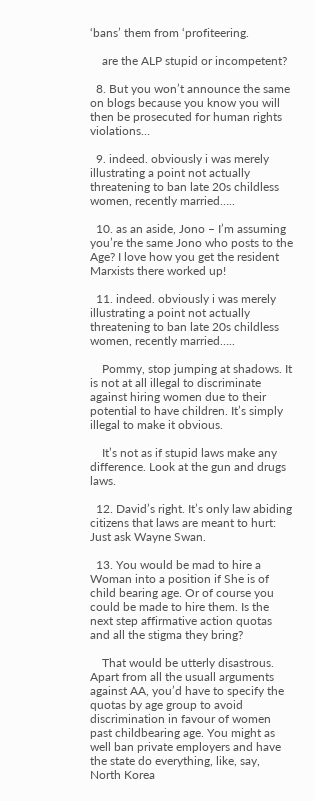‘bans’ them from ‘profiteering.

    are the ALP stupid or incompetent?

  8. But you won’t announce the same on blogs because you know you will then be prosecuted for human rights violations…

  9. indeed. obviously i was merely illustrating a point not actually threatening to ban late 20s childless women, recently married…..

  10. as an aside, Jono – I’m assuming you’re the same Jono who posts to the Age? I love how you get the resident Marxists there worked up!

  11. indeed. obviously i was merely illustrating a point not actually threatening to ban late 20s childless women, recently married…..

    Pommy, stop jumping at shadows. It is not at all illegal to discriminate against hiring women due to their potential to have children. It’s simply illegal to make it obvious.

    It’s not as if stupid laws make any difference. Look at the gun and drugs laws.

  12. David’s right. It’s only law abiding citizens that laws are meant to hurt: Just ask Wayne Swan.

  13. You would be mad to hire a Woman into a position if She is of child bearing age. Or of course you could be made to hire them. Is the next step affirmative action quotas and all the stigma they bring?

    That would be utterly disastrous. Apart from all the usuall arguments against AA, you’d have to specify the quotas by age group to avoid discrimination in favour of women past childbearing age. You might as well ban private employers and have the state do everything, like, say, North Korea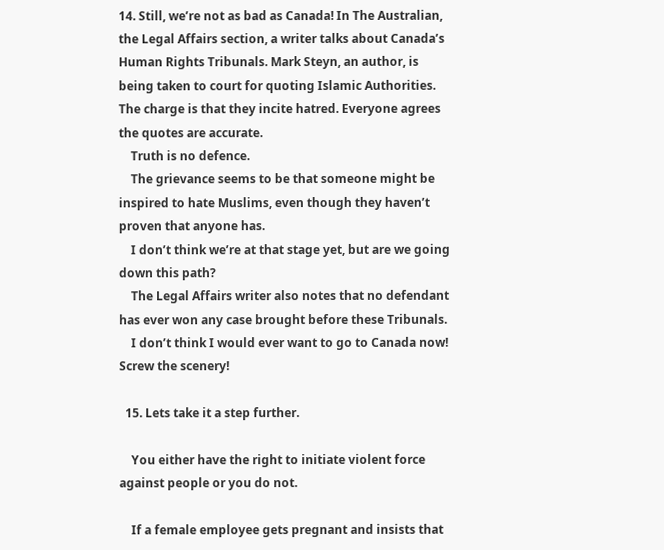14. Still, we’re not as bad as Canada! In The Australian, the Legal Affairs section, a writer talks about Canada’s Human Rights Tribunals. Mark Steyn, an author, is being taken to court for quoting Islamic Authorities. The charge is that they incite hatred. Everyone agrees the quotes are accurate.
    Truth is no defence.
    The grievance seems to be that someone might be inspired to hate Muslims, even though they haven’t proven that anyone has.
    I don’t think we’re at that stage yet, but are we going down this path?
    The Legal Affairs writer also notes that no defendant has ever won any case brought before these Tribunals.
    I don’t think I would ever want to go to Canada now! Screw the scenery!

  15. Lets take it a step further.

    You either have the right to initiate violent force against people or you do not.

    If a female employee gets pregnant and insists that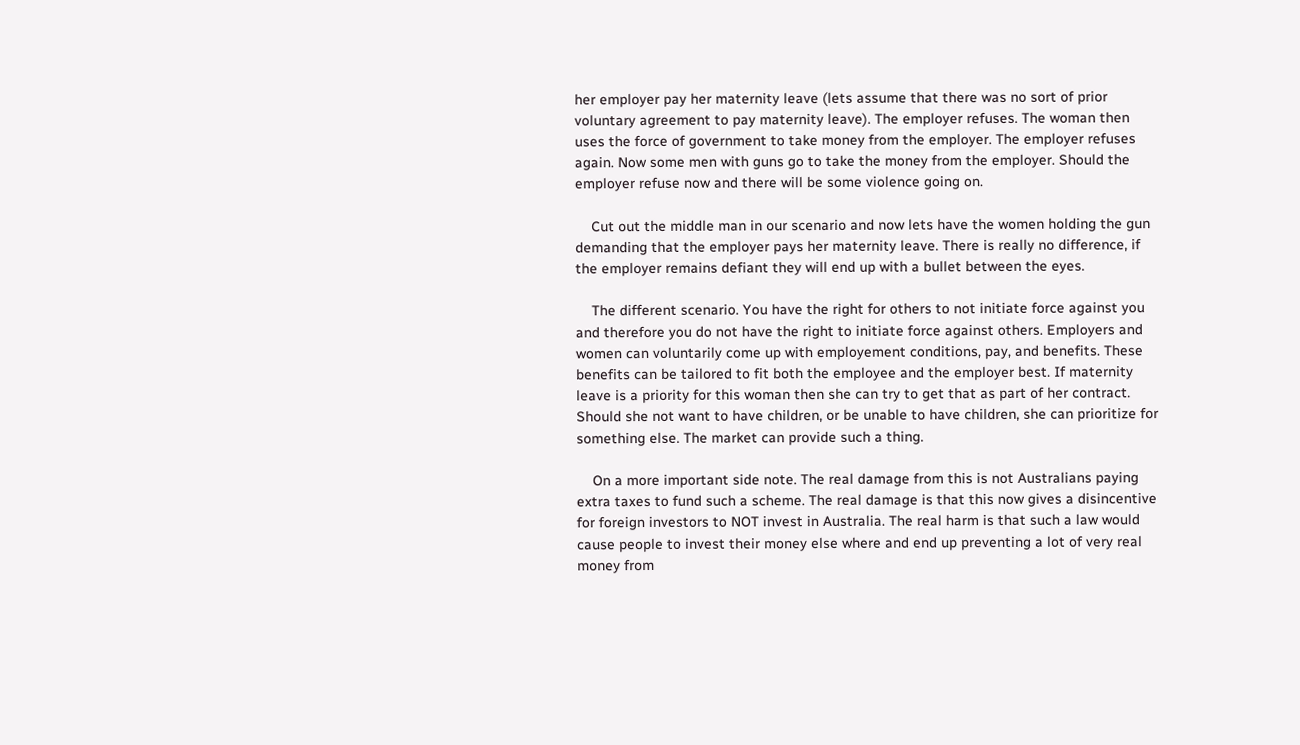her employer pay her maternity leave (lets assume that there was no sort of prior voluntary agreement to pay maternity leave). The employer refuses. The woman then uses the force of government to take money from the employer. The employer refuses again. Now some men with guns go to take the money from the employer. Should the employer refuse now and there will be some violence going on.

    Cut out the middle man in our scenario and now lets have the women holding the gun demanding that the employer pays her maternity leave. There is really no difference, if the employer remains defiant they will end up with a bullet between the eyes.

    The different scenario. You have the right for others to not initiate force against you and therefore you do not have the right to initiate force against others. Employers and women can voluntarily come up with employement conditions, pay, and benefits. These benefits can be tailored to fit both the employee and the employer best. If maternity leave is a priority for this woman then she can try to get that as part of her contract. Should she not want to have children, or be unable to have children, she can prioritize for something else. The market can provide such a thing.

    On a more important side note. The real damage from this is not Australians paying extra taxes to fund such a scheme. The real damage is that this now gives a disincentive for foreign investors to NOT invest in Australia. The real harm is that such a law would cause people to invest their money else where and end up preventing a lot of very real money from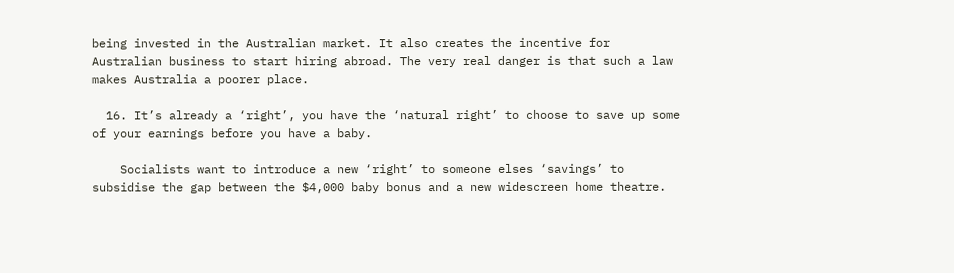being invested in the Australian market. It also creates the incentive for Australian business to start hiring abroad. The very real danger is that such a law makes Australia a poorer place.

  16. It’s already a ‘right’, you have the ‘natural right’ to choose to save up some of your earnings before you have a baby.

    Socialists want to introduce a new ‘right’ to someone elses ‘savings’ to subsidise the gap between the $4,000 baby bonus and a new widescreen home theatre.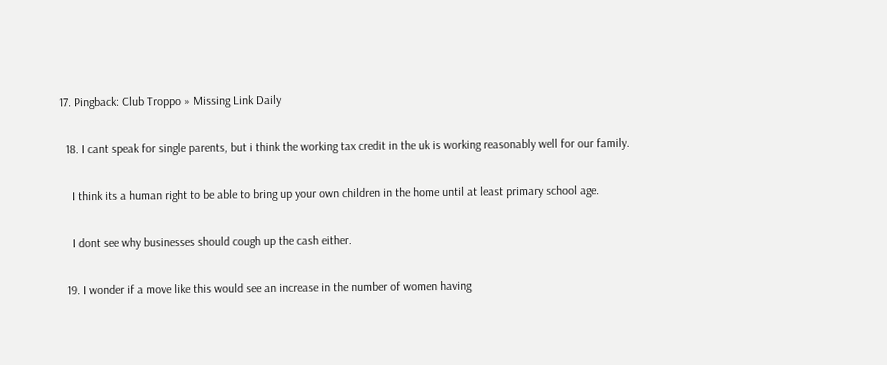17. Pingback: Club Troppo » Missing Link Daily

  18. I cant speak for single parents, but i think the working tax credit in the uk is working reasonably well for our family.

    I think its a human right to be able to bring up your own children in the home until at least primary school age.

    I dont see why businesses should cough up the cash either.

  19. I wonder if a move like this would see an increase in the number of women having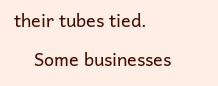their tubes tied.

    Some businesses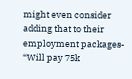might even consider adding that to their employment packages- “Will pay 75k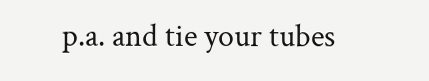p.a. and tie your tubes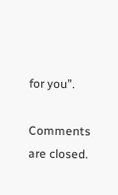for you”.

Comments are closed.